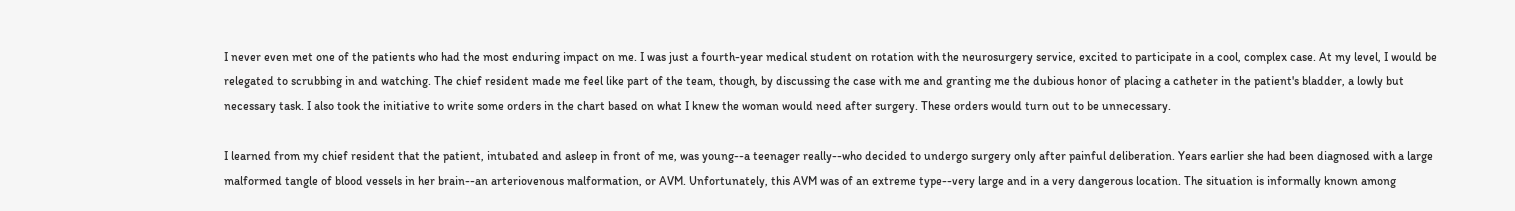I never even met one of the patients who had the most enduring impact on me. I was just a fourth-year medical student on rotation with the neurosurgery service, excited to participate in a cool, complex case. At my level, I would be relegated to scrubbing in and watching. The chief resident made me feel like part of the team, though, by discussing the case with me and granting me the dubious honor of placing a catheter in the patient's bladder, a lowly but necessary task. I also took the initiative to write some orders in the chart based on what I knew the woman would need after surgery. These orders would turn out to be unnecessary.

I learned from my chief resident that the patient, intubated and asleep in front of me, was young--a teenager really--who decided to undergo surgery only after painful deliberation. Years earlier she had been diagnosed with a large malformed tangle of blood vessels in her brain--an arteriovenous malformation, or AVM. Unfortunately, this AVM was of an extreme type--very large and in a very dangerous location. The situation is informally known among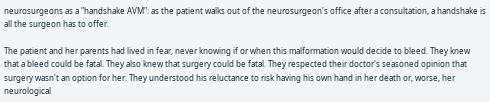neurosurgeons as a "handshake AVM": as the patient walks out of the neurosurgeon's office after a consultation, a handshake is all the surgeon has to offer.

The patient and her parents had lived in fear, never knowing if or when this malformation would decide to bleed. They knew that a bleed could be fatal. They also knew that surgery could be fatal. They respected their doctor's seasoned opinion that surgery wasn't an option for her. They understood his reluctance to risk having his own hand in her death or, worse, her neurological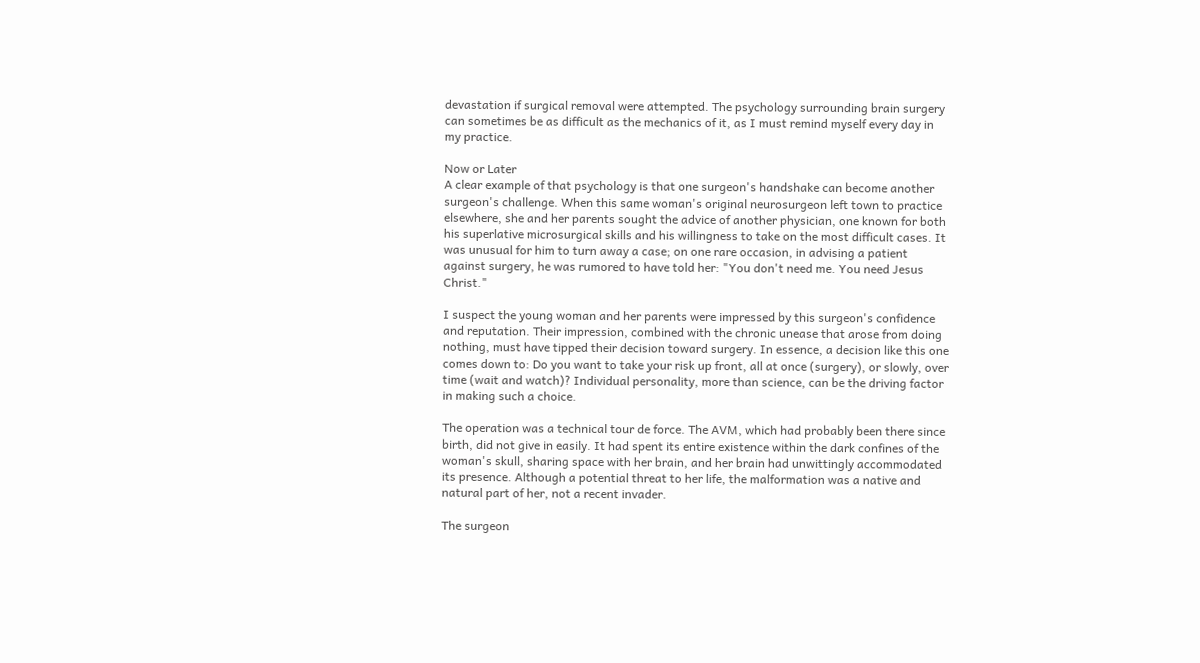devastation if surgical removal were attempted. The psychology surrounding brain surgery can sometimes be as difficult as the mechanics of it, as I must remind myself every day in my practice.

Now or Later
A clear example of that psychology is that one surgeon's handshake can become another surgeon's challenge. When this same woman's original neurosurgeon left town to practice elsewhere, she and her parents sought the advice of another physician, one known for both his superlative microsurgical skills and his willingness to take on the most difficult cases. It was unusual for him to turn away a case; on one rare occasion, in advising a patient against surgery, he was rumored to have told her: "You don't need me. You need Jesus Christ."

I suspect the young woman and her parents were impressed by this surgeon's confidence and reputation. Their impression, combined with the chronic unease that arose from doing nothing, must have tipped their decision toward surgery. In essence, a decision like this one comes down to: Do you want to take your risk up front, all at once (surgery), or slowly, over time (wait and watch)? Individual personality, more than science, can be the driving factor in making such a choice.

The operation was a technical tour de force. The AVM, which had probably been there since birth, did not give in easily. It had spent its entire existence within the dark confines of the woman's skull, sharing space with her brain, and her brain had unwittingly accommodated its presence. Although a potential threat to her life, the malformation was a native and natural part of her, not a recent invader.

The surgeon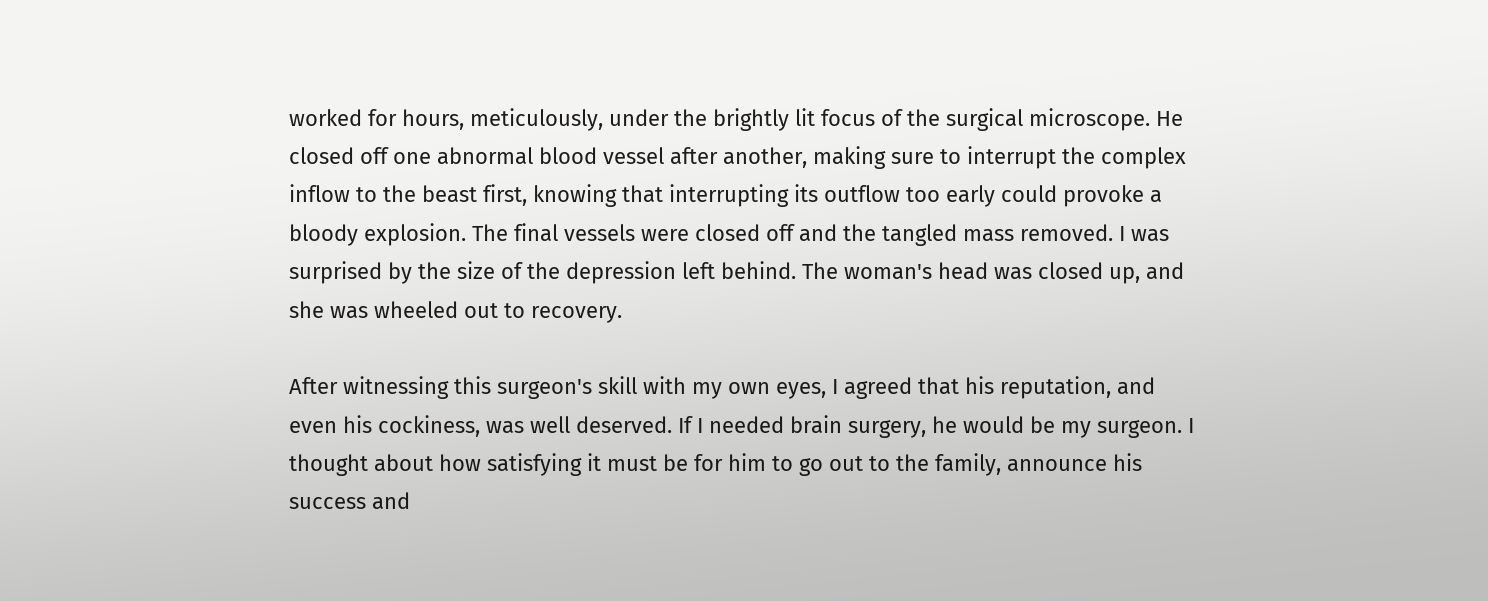worked for hours, meticulously, under the brightly lit focus of the surgical microscope. He closed off one abnormal blood vessel after another, making sure to interrupt the complex inflow to the beast first, knowing that interrupting its outflow too early could provoke a bloody explosion. The final vessels were closed off and the tangled mass removed. I was surprised by the size of the depression left behind. The woman's head was closed up, and she was wheeled out to recovery.

After witnessing this surgeon's skill with my own eyes, I agreed that his reputation, and even his cockiness, was well deserved. If I needed brain surgery, he would be my surgeon. I thought about how satisfying it must be for him to go out to the family, announce his success and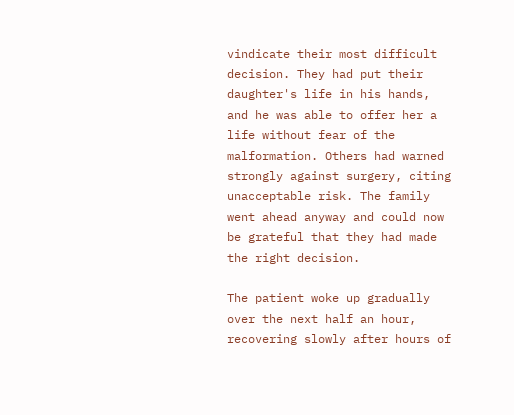vindicate their most difficult decision. They had put their daughter's life in his hands, and he was able to offer her a life without fear of the malformation. Others had warned strongly against surgery, citing unacceptable risk. The family went ahead anyway and could now be grateful that they had made the right decision.

The patient woke up gradually over the next half an hour, recovering slowly after hours of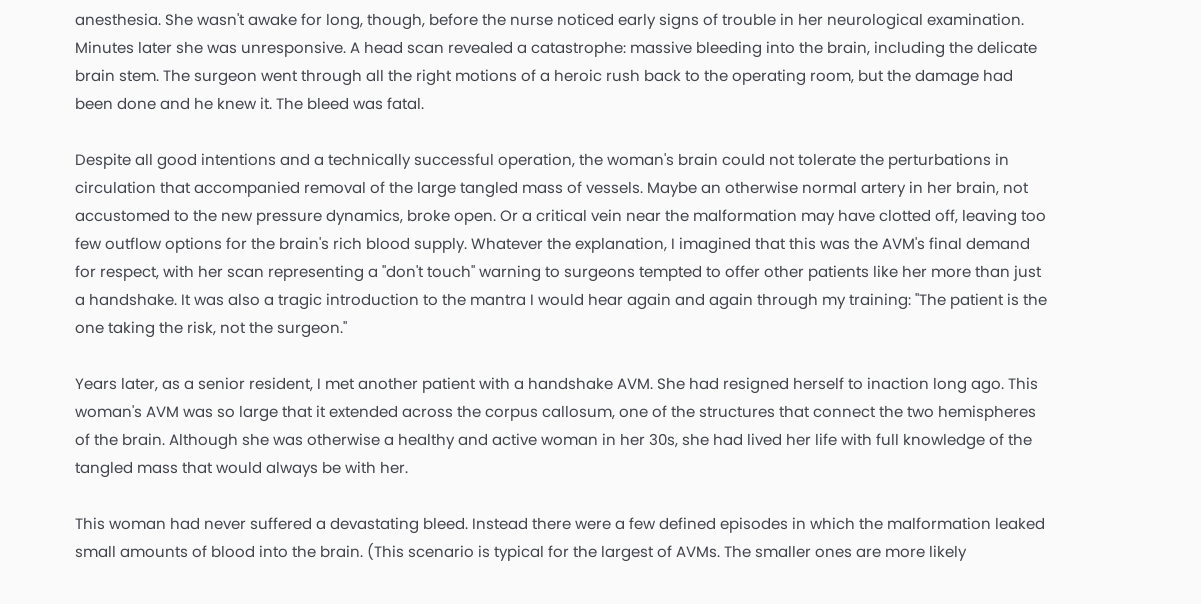anesthesia. She wasn't awake for long, though, before the nurse noticed early signs of trouble in her neurological examination. Minutes later she was unresponsive. A head scan revealed a catastrophe: massive bleeding into the brain, including the delicate brain stem. The surgeon went through all the right motions of a heroic rush back to the operating room, but the damage had been done and he knew it. The bleed was fatal.

Despite all good intentions and a technically successful operation, the woman's brain could not tolerate the perturbations in circulation that accompanied removal of the large tangled mass of vessels. Maybe an otherwise normal artery in her brain, not accustomed to the new pressure dynamics, broke open. Or a critical vein near the malformation may have clotted off, leaving too few outflow options for the brain's rich blood supply. Whatever the explanation, I imagined that this was the AVM's final demand for respect, with her scan representing a "don't touch" warning to surgeons tempted to offer other patients like her more than just a handshake. It was also a tragic introduction to the mantra I would hear again and again through my training: "The patient is the one taking the risk, not the surgeon."

Years later, as a senior resident, I met another patient with a handshake AVM. She had resigned herself to inaction long ago. This woman's AVM was so large that it extended across the corpus callosum, one of the structures that connect the two hemispheres of the brain. Although she was otherwise a healthy and active woman in her 30s, she had lived her life with full knowledge of the tangled mass that would always be with her.

This woman had never suffered a devastating bleed. Instead there were a few defined episodes in which the malformation leaked small amounts of blood into the brain. (This scenario is typical for the largest of AVMs. The smaller ones are more likely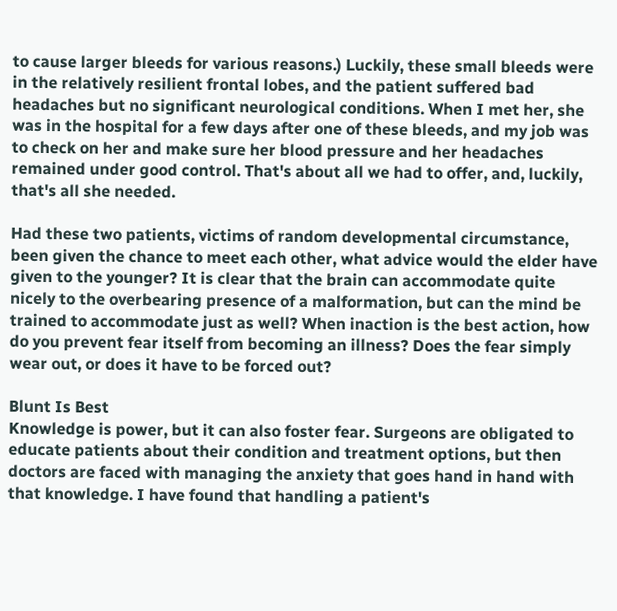to cause larger bleeds for various reasons.) Luckily, these small bleeds were in the relatively resilient frontal lobes, and the patient suffered bad headaches but no significant neurological conditions. When I met her, she was in the hospital for a few days after one of these bleeds, and my job was to check on her and make sure her blood pressure and her headaches remained under good control. That's about all we had to offer, and, luckily, that's all she needed.

Had these two patients, victims of random developmental circumstance, been given the chance to meet each other, what advice would the elder have given to the younger? It is clear that the brain can accommodate quite nicely to the overbearing presence of a malformation, but can the mind be trained to accommodate just as well? When inaction is the best action, how do you prevent fear itself from becoming an illness? Does the fear simply wear out, or does it have to be forced out?

Blunt Is Best
Knowledge is power, but it can also foster fear. Surgeons are obligated to educate patients about their condition and treatment options, but then doctors are faced with managing the anxiety that goes hand in hand with that knowledge. I have found that handling a patient's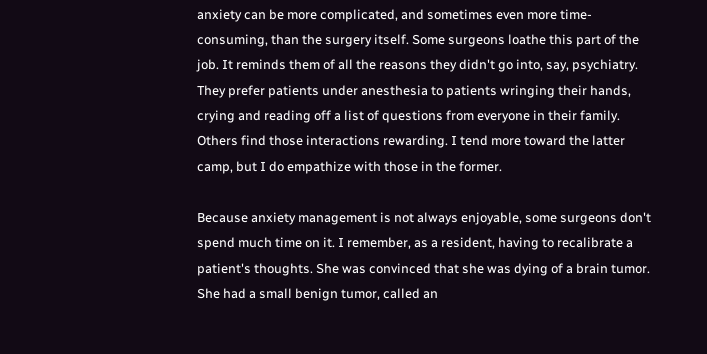anxiety can be more complicated, and sometimes even more time-consuming, than the surgery itself. Some surgeons loathe this part of the job. It reminds them of all the reasons they didn't go into, say, psychiatry. They prefer patients under anesthesia to patients wringing their hands, crying and reading off a list of questions from everyone in their family. Others find those interactions rewarding. I tend more toward the latter camp, but I do empathize with those in the former.

Because anxiety management is not always enjoyable, some surgeons don't spend much time on it. I remember, as a resident, having to recalibrate a patient's thoughts. She was convinced that she was dying of a brain tumor. She had a small benign tumor, called an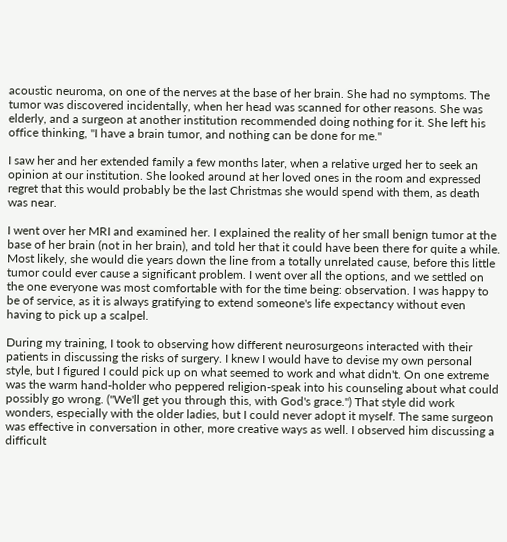acoustic neuroma, on one of the nerves at the base of her brain. She had no symptoms. The tumor was discovered incidentally, when her head was scanned for other reasons. She was elderly, and a surgeon at another institution recommended doing nothing for it. She left his office thinking, "I have a brain tumor, and nothing can be done for me."

I saw her and her extended family a few months later, when a relative urged her to seek an opinion at our institution. She looked around at her loved ones in the room and expressed regret that this would probably be the last Christmas she would spend with them, as death was near.

I went over her MRI and examined her. I explained the reality of her small benign tumor at the base of her brain (not in her brain), and told her that it could have been there for quite a while. Most likely, she would die years down the line from a totally unrelated cause, before this little tumor could ever cause a significant problem. I went over all the options, and we settled on the one everyone was most comfortable with for the time being: observation. I was happy to be of service, as it is always gratifying to extend someone's life expectancy without even having to pick up a scalpel.

During my training, I took to observing how different neurosurgeons interacted with their patients in discussing the risks of surgery. I knew I would have to devise my own personal style, but I figured I could pick up on what seemed to work and what didn't. On one extreme was the warm hand-holder who peppered religion-speak into his counseling about what could possibly go wrong. ("We'll get you through this, with God's grace.") That style did work wonders, especially with the older ladies, but I could never adopt it myself. The same surgeon was effective in conversation in other, more creative ways as well. I observed him discussing a difficult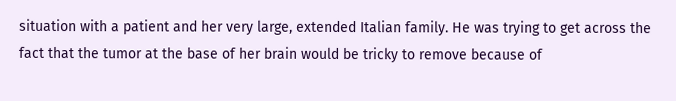situation with a patient and her very large, extended Italian family. He was trying to get across the fact that the tumor at the base of her brain would be tricky to remove because of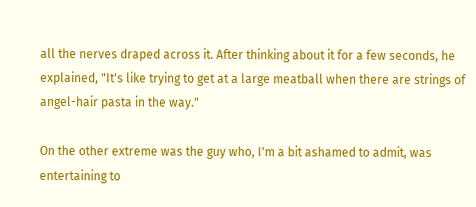all the nerves draped across it. After thinking about it for a few seconds, he explained, "It's like trying to get at a large meatball when there are strings of angel-hair pasta in the way."

On the other extreme was the guy who, I'm a bit ashamed to admit, was entertaining to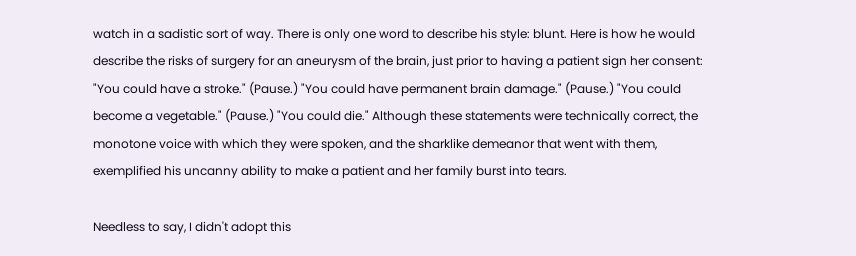watch in a sadistic sort of way. There is only one word to describe his style: blunt. Here is how he would describe the risks of surgery for an aneurysm of the brain, just prior to having a patient sign her consent: "You could have a stroke." (Pause.) "You could have permanent brain damage." (Pause.) "You could become a vegetable." (Pause.) "You could die." Although these statements were technically correct, the monotone voice with which they were spoken, and the sharklike demeanor that went with them, exemplified his uncanny ability to make a patient and her family burst into tears.

Needless to say, I didn't adopt this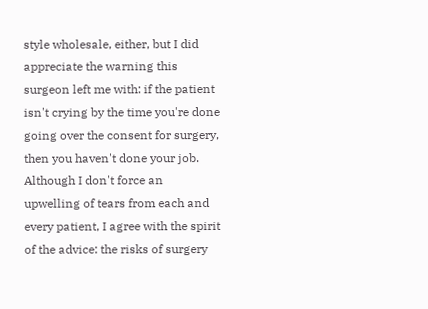style wholesale, either, but I did appreciate the warning this surgeon left me with: if the patient isn't crying by the time you're done going over the consent for surgery, then you haven't done your job. Although I don't force an upwelling of tears from each and every patient, I agree with the spirit of the advice: the risks of surgery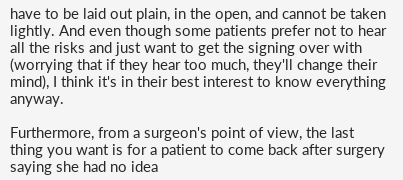have to be laid out plain, in the open, and cannot be taken lightly. And even though some patients prefer not to hear all the risks and just want to get the signing over with (worrying that if they hear too much, they'll change their mind), I think it's in their best interest to know everything anyway.

Furthermore, from a surgeon's point of view, the last thing you want is for a patient to come back after surgery saying she had no idea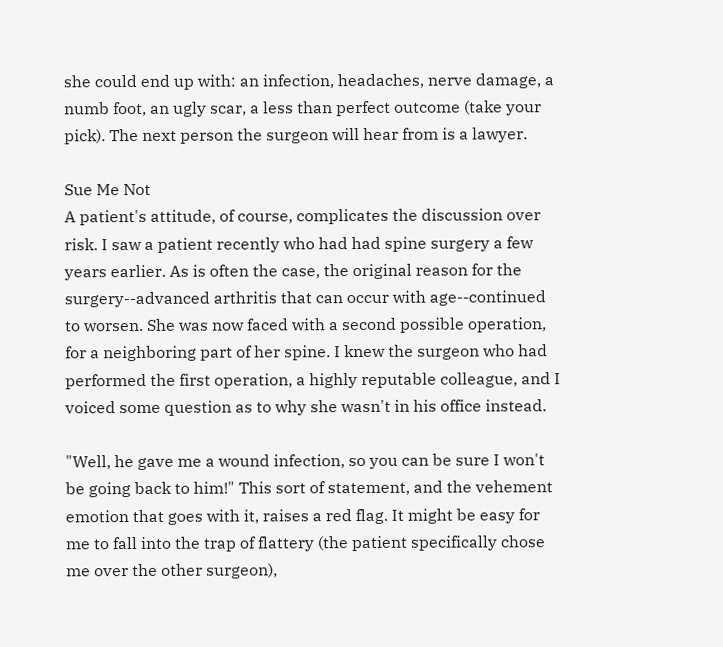she could end up with: an infection, headaches, nerve damage, a numb foot, an ugly scar, a less than perfect outcome (take your pick). The next person the surgeon will hear from is a lawyer.

Sue Me Not
A patient's attitude, of course, complicates the discussion over risk. I saw a patient recently who had had spine surgery a few years earlier. As is often the case, the original reason for the surgery--advanced arthritis that can occur with age--continued to worsen. She was now faced with a second possible operation, for a neighboring part of her spine. I knew the surgeon who had performed the first operation, a highly reputable colleague, and I voiced some question as to why she wasn't in his office instead.

"Well, he gave me a wound infection, so you can be sure I won't be going back to him!" This sort of statement, and the vehement emotion that goes with it, raises a red flag. It might be easy for me to fall into the trap of flattery (the patient specifically chose me over the other surgeon),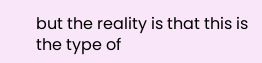but the reality is that this is the type of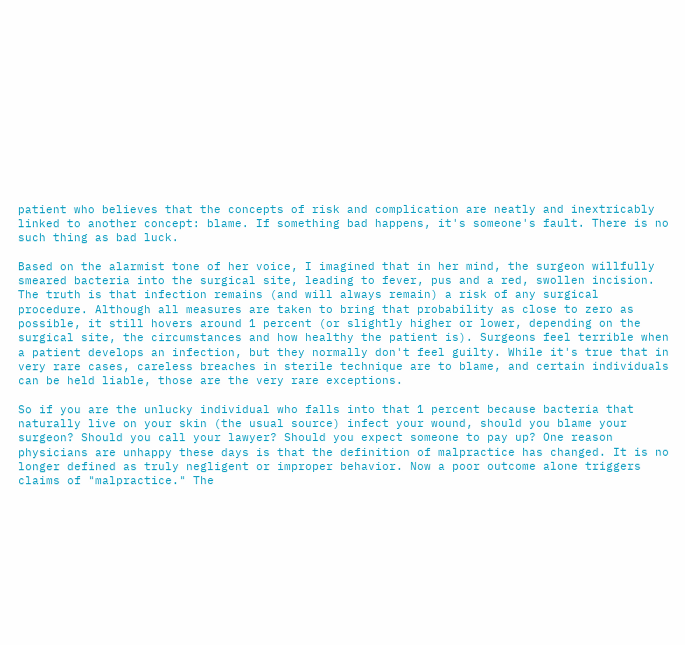patient who believes that the concepts of risk and complication are neatly and inextricably linked to another concept: blame. If something bad happens, it's someone's fault. There is no such thing as bad luck.

Based on the alarmist tone of her voice, I imagined that in her mind, the surgeon willfully smeared bacteria into the surgical site, leading to fever, pus and a red, swollen incision. The truth is that infection remains (and will always remain) a risk of any surgical procedure. Although all measures are taken to bring that probability as close to zero as possible, it still hovers around 1 percent (or slightly higher or lower, depending on the surgical site, the circumstances and how healthy the patient is). Surgeons feel terrible when a patient develops an infection, but they normally don't feel guilty. While it's true that in very rare cases, careless breaches in sterile technique are to blame, and certain individuals can be held liable, those are the very rare exceptions.

So if you are the unlucky individual who falls into that 1 percent because bacteria that naturally live on your skin (the usual source) infect your wound, should you blame your surgeon? Should you call your lawyer? Should you expect someone to pay up? One reason physicians are unhappy these days is that the definition of malpractice has changed. It is no longer defined as truly negligent or improper behavior. Now a poor outcome alone triggers claims of "malpractice." The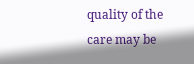quality of the care may be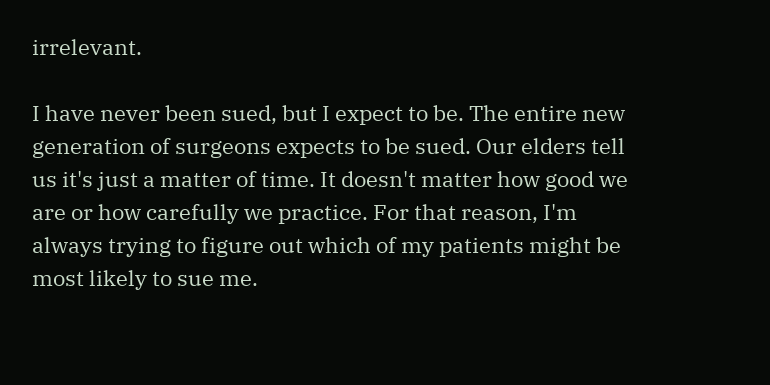irrelevant.

I have never been sued, but I expect to be. The entire new generation of surgeons expects to be sued. Our elders tell us it's just a matter of time. It doesn't matter how good we are or how carefully we practice. For that reason, I'm always trying to figure out which of my patients might be most likely to sue me.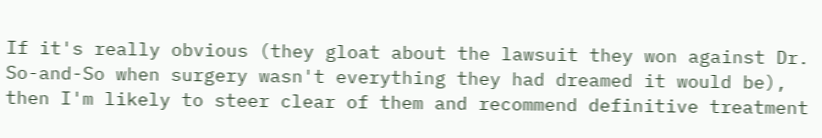If it's really obvious (they gloat about the lawsuit they won against Dr. So-and-So when surgery wasn't everything they had dreamed it would be), then I'm likely to steer clear of them and recommend definitive treatment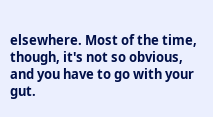elsewhere. Most of the time, though, it's not so obvious, and you have to go with your gut.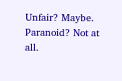Unfair? Maybe. Paranoid? Not at all.